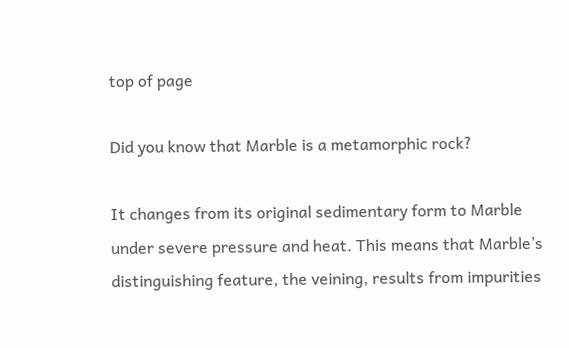top of page

Did you know that Marble is a metamorphic rock?

It changes from its original sedimentary form to Marble under severe pressure and heat. This means that Marble’s distinguishing feature, the veining, results from impurities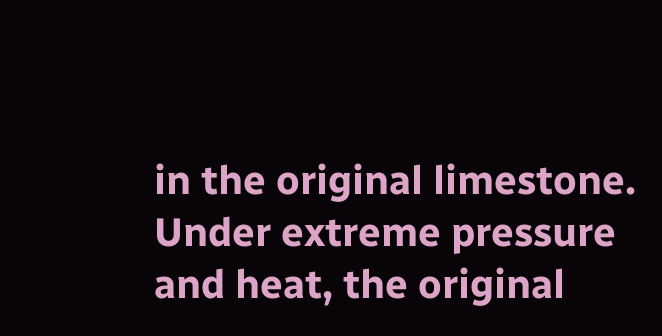in the original limestone. Under extreme pressure and heat, the original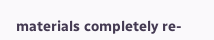materials completely re-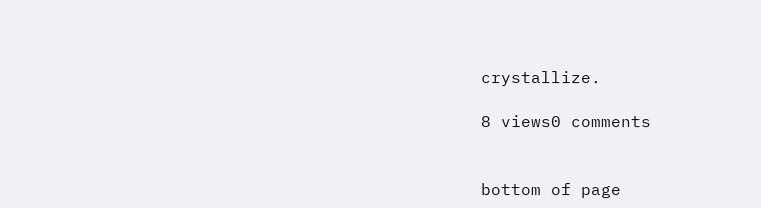crystallize.

8 views0 comments


bottom of page